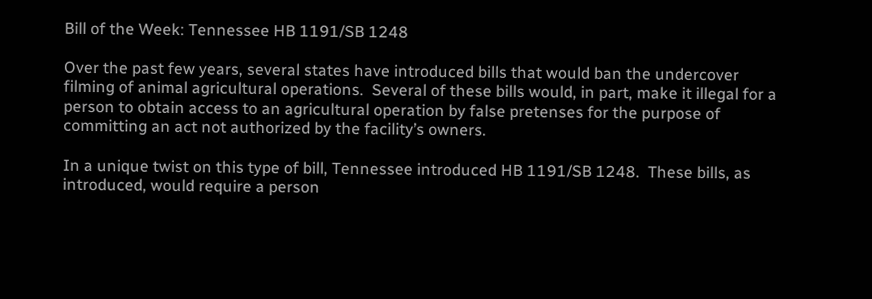Bill of the Week: Tennessee HB 1191/SB 1248

Over the past few years, several states have introduced bills that would ban the undercover filming of animal agricultural operations.  Several of these bills would, in part, make it illegal for a person to obtain access to an agricultural operation by false pretenses for the purpose of committing an act not authorized by the facility’s owners.

In a unique twist on this type of bill, Tennessee introduced HB 1191/SB 1248.  These bills, as introduced, would require a person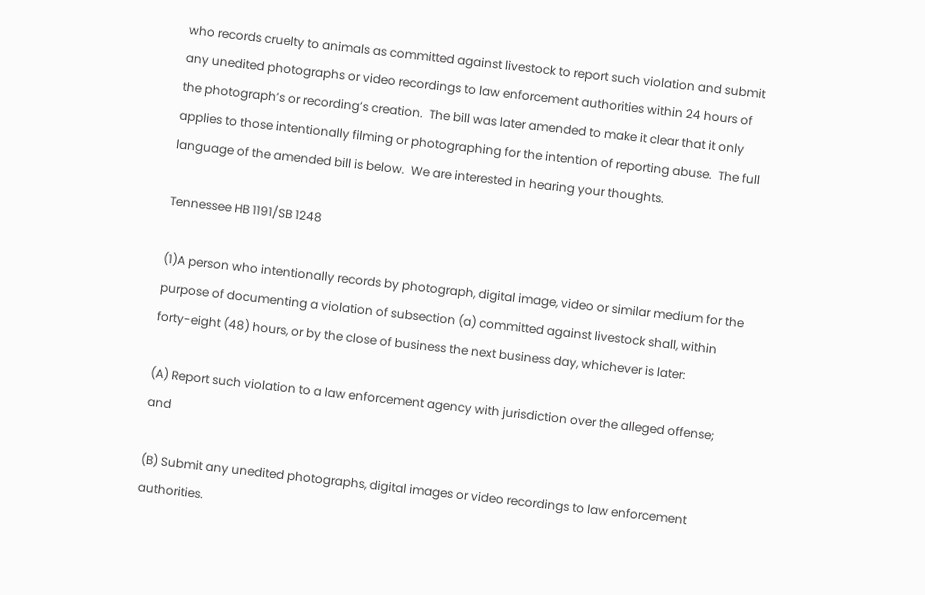who records cruelty to animals as committed against livestock to report such violation and submit any unedited photographs or video recordings to law enforcement authorities within 24 hours of the photograph’s or recording’s creation.  The bill was later amended to make it clear that it only applies to those intentionally filming or photographing for the intention of reporting abuse.  The full language of the amended bill is below.  We are interested in hearing your thoughts.

Tennessee HB 1191/SB 1248

(1)A person who intentionally records by photograph, digital image, video or similar medium for the purpose of documenting a violation of subsection (a) committed against livestock shall, within forty-eight (48) hours, or by the close of business the next business day, whichever is later:

(A) Report such violation to a law enforcement agency with jurisdiction over the alleged offense; and

(B) Submit any unedited photographs, digital images or video recordings to law enforcement authorities.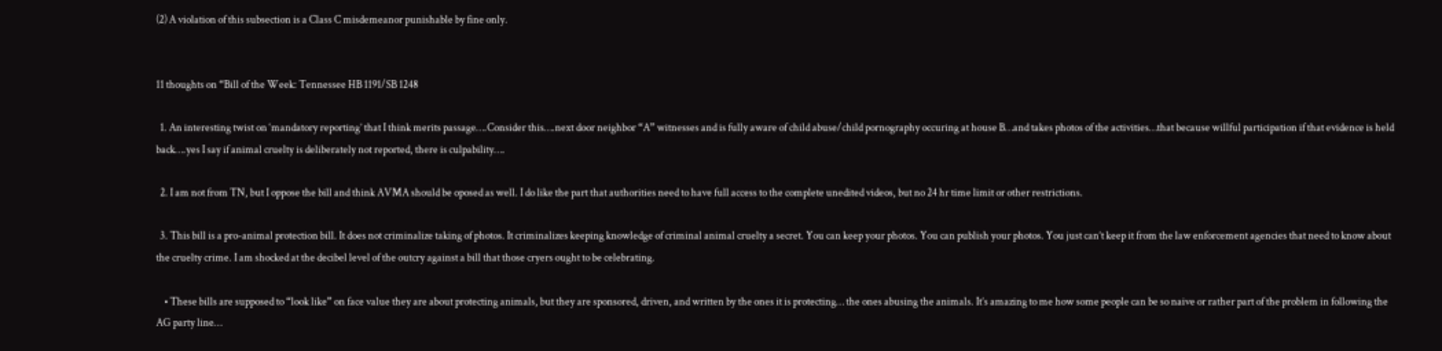(2) A violation of this subsection is a Class C misdemeanor punishable by fine only.


11 thoughts on “Bill of the Week: Tennessee HB 1191/SB 1248

  1. An interesting twist on ‘mandatory reporting’ that I think merits passage….Consider this….next door neighbor “A” witnesses and is fully aware of child abuse/child pornography occuring at house B…and takes photos of the activities…that because willful participation if that evidence is held back….yes I say if animal cruelty is deliberately not reported, there is culpability….

  2. I am not from TN, but I oppose the bill and think AVMA should be oposed as well. I do like the part that authorities need to have full access to the complete unedited videos, but no 24 hr time limit or other restrictions.

  3. This bill is a pro-animal protection bill. It does not criminalize taking of photos. It criminalizes keeping knowledge of criminal animal cruelty a secret. You can keep your photos. You can publish your photos. You just can’t keep it from the law enforcement agencies that need to know about the cruelty crime. I am shocked at the decibel level of the outcry against a bill that those cryers ought to be celebrating.

    • These bills are supposed to “look like” on face value they are about protecting animals, but they are sponsored, driven, and written by the ones it is protecting… the ones abusing the animals. It’s amazing to me how some people can be so naive or rather part of the problem in following the AG party line…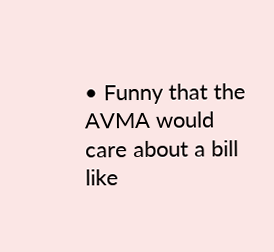• Funny that the AVMA would care about a bill like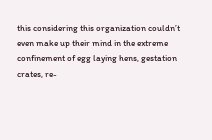this considering this organization couldn’t even make up their mind in the extreme confinement of egg laying hens, gestation crates, re-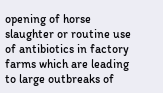opening of horse slaughter or routine use of antibiotics in factory farms which are leading to large outbreaks of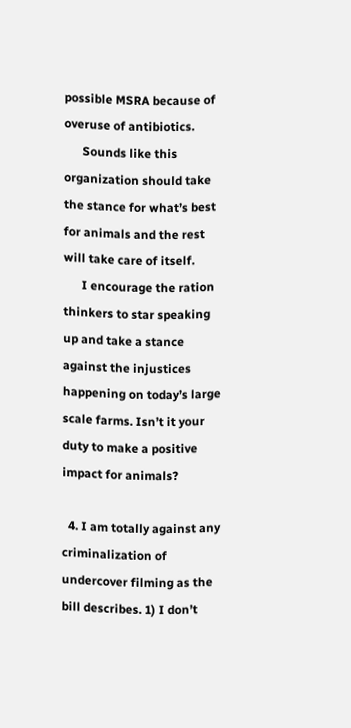possible MSRA because of overuse of antibiotics.
      Sounds like this organization should take the stance for what’s best for animals and the rest will take care of itself.
      I encourage the ration thinkers to star speaking up and take a stance against the injustices happening on today’s large scale farms. Isn’t it your duty to make a positive impact for animals?

  4. I am totally against any criminalization of undercover filming as the bill describes. 1) I don’t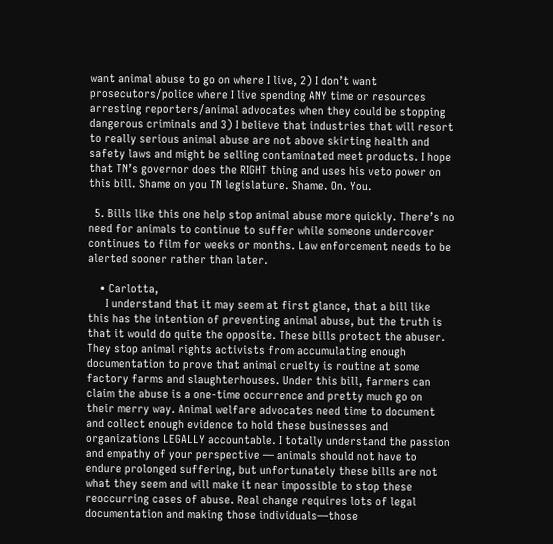want animal abuse to go on where I live, 2) I don’t want prosecutors/police where I live spending ANY time or resources arresting reporters/animal advocates when they could be stopping dangerous criminals and 3) I believe that industries that will resort to really serious animal abuse are not above skirting health and safety laws and might be selling contaminated meet products. I hope that TN’s governor does the RIGHT thing and uses his veto power on this bill. Shame on you TN legislature. Shame. On. You.

  5. Bills like this one help stop animal abuse more quickly. There’s no need for animals to continue to suffer while someone undercover continues to film for weeks or months. Law enforcement needs to be alerted sooner rather than later.

    • Carlotta,
      I understand that it may seem at first glance, that a bill like this has the intention of preventing animal abuse, but the truth is that it would do quite the opposite. These bills protect the abuser. They stop animal rights activists from accumulating enough documentation to prove that animal cruelty is routine at some factory farms and slaughterhouses. Under this bill, farmers can claim the abuse is a one-time occurrence and pretty much go on their merry way. Animal welfare advocates need time to document and collect enough evidence to hold these businesses and organizations LEGALLY accountable. I totally understand the passion and empathy of your perspective — animals should not have to endure prolonged suffering, but unfortunately these bills are not what they seem and will make it near impossible to stop these reoccurring cases of abuse. Real change requires lots of legal documentation and making those individuals—those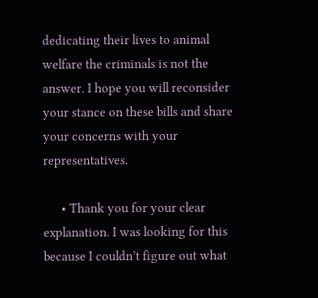dedicating their lives to animal welfare the criminals is not the answer. I hope you will reconsider your stance on these bills and share your concerns with your representatives.

      • Thank you for your clear explanation. I was looking for this because I couldn’t figure out what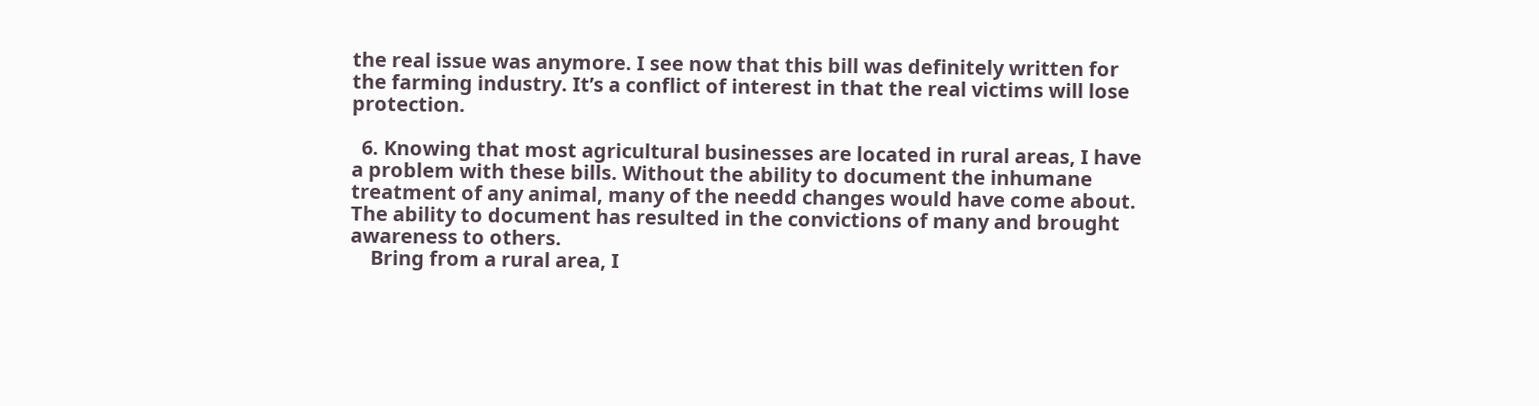the real issue was anymore. I see now that this bill was definitely written for the farming industry. It’s a conflict of interest in that the real victims will lose protection.

  6. Knowing that most agricultural businesses are located in rural areas, I have a problem with these bills. Without the ability to document the inhumane treatment of any animal, many of the needd changes would have come about. The ability to document has resulted in the convictions of many and brought awareness to others.
    Bring from a rural area, I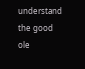understand the good ole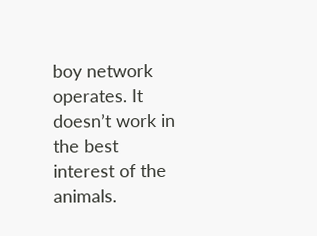boy network operates. It doesn’t work in the best interest of the animals.